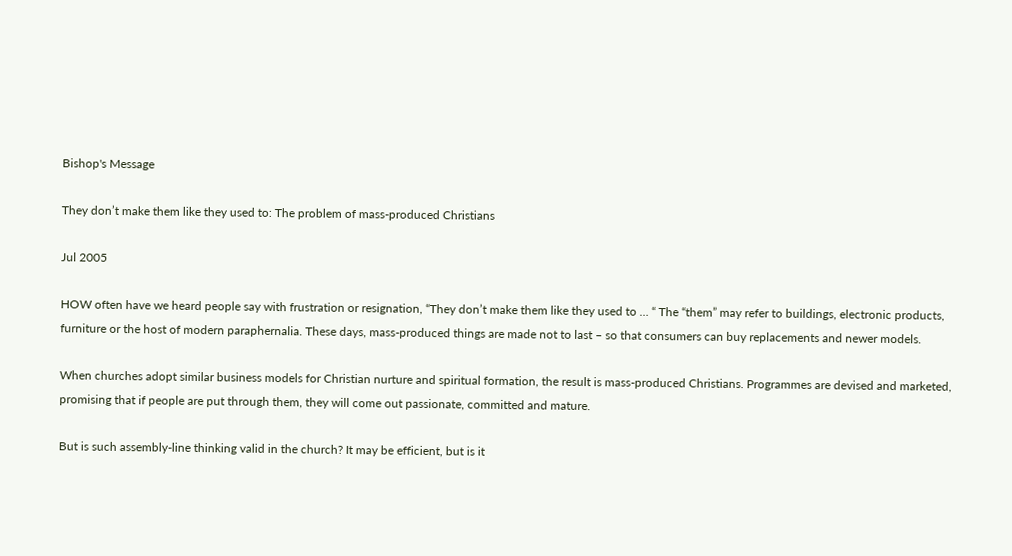Bishop's Message

They don’t make them like they used to: The problem of mass-produced Christians

Jul 2005

HOW often have we heard people say with frustration or resignation, “They don’t make them like they used to … “ The “them” may refer to buildings, electronic products, furniture or the host of modern paraphernalia. These days, mass-produced things are made not to last – so that consumers can buy replacements and newer models.

When churches adopt similar business models for Christian nurture and spiritual formation, the result is mass-produced Christians. Programmes are devised and marketed, promising that if people are put through them, they will come out passionate, committed and mature.

But is such assembly-line thinking valid in the church? It may be efficient, but is it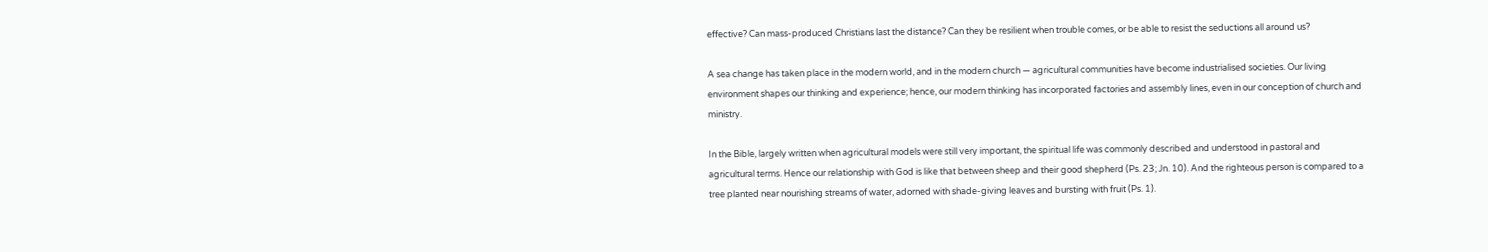effective? Can mass-produced Christians last the distance? Can they be resilient when trouble comes, or be able to resist the seductions all around us?

A sea change has taken place in the modern world, and in the modern church — agricultural communities have become industrialised societies. Our living environment shapes our thinking and experience; hence, our modern thinking has incorporated factories and assembly lines, even in our conception of church and ministry.

In the Bible, largely written when agricultural models were still very important, the spiritual life was commonly described and understood in pastoral and agricultural terms. Hence our relationship with God is like that between sheep and their good shepherd (Ps. 23; Jn. 10). And the righteous person is compared to a tree planted near nourishing streams of water, adorned with shade-giving leaves and bursting with fruit (Ps. 1).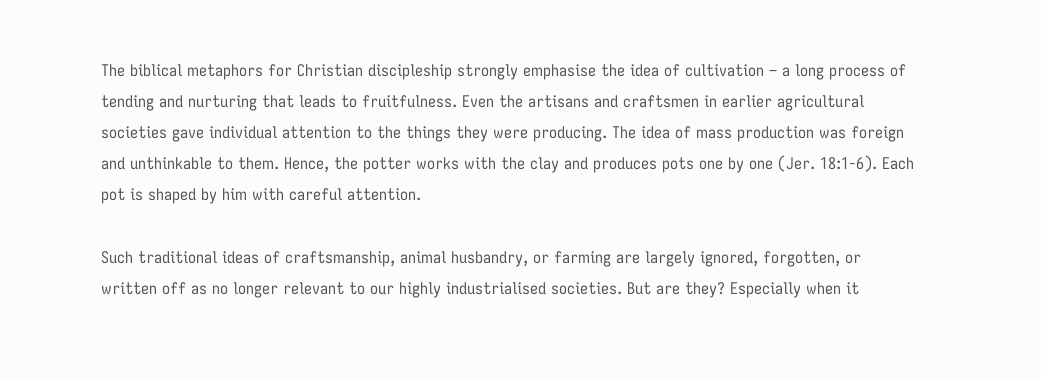The biblical metaphors for Christian discipleship strongly emphasise the idea of cultivation – a long process of tending and nurturing that leads to fruitfulness. Even the artisans and craftsmen in earlier agricultural societies gave individual attention to the things they were producing. The idea of mass production was foreign and unthinkable to them. Hence, the potter works with the clay and produces pots one by one (Jer. 18:1-6). Each pot is shaped by him with careful attention.

Such traditional ideas of craftsmanship, animal husbandry, or farming are largely ignored, forgotten, or written off as no longer relevant to our highly industrialised societies. But are they? Especially when it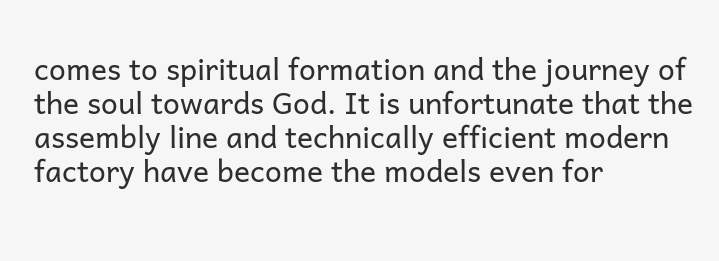comes to spiritual formation and the journey of the soul towards God. It is unfortunate that the assembly line and technically efficient modern factory have become the models even for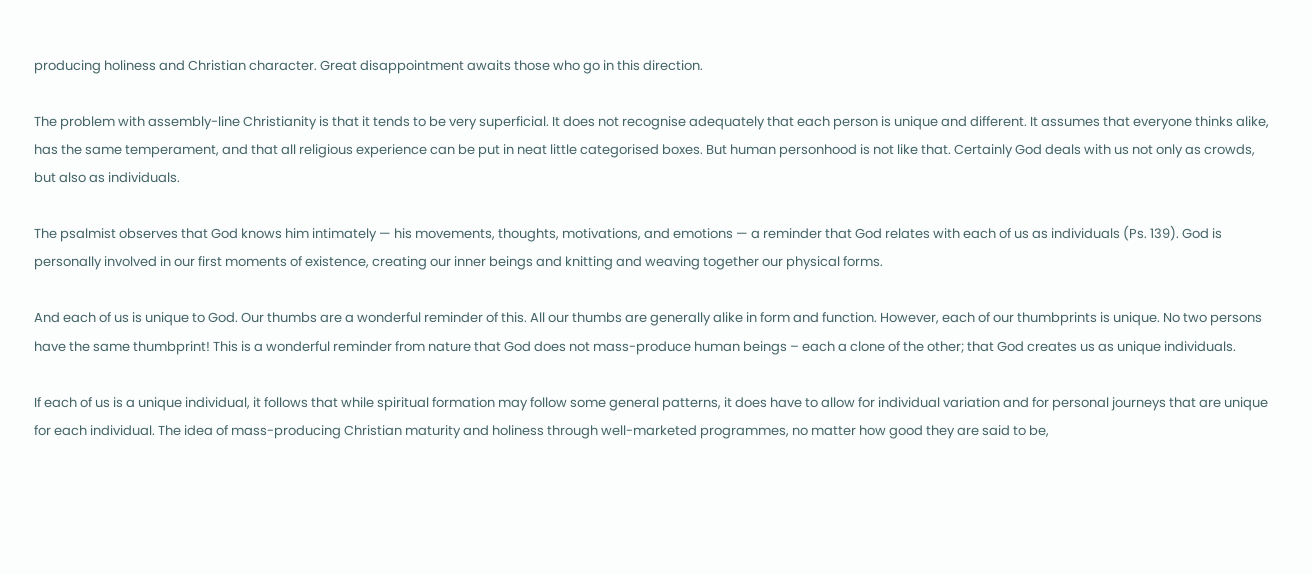producing holiness and Christian character. Great disappointment awaits those who go in this direction.

The problem with assembly-line Christianity is that it tends to be very superficial. It does not recognise adequately that each person is unique and different. It assumes that everyone thinks alike, has the same temperament, and that all religious experience can be put in neat little categorised boxes. But human personhood is not like that. Certainly God deals with us not only as crowds, but also as individuals.

The psalmist observes that God knows him intimately — his movements, thoughts, motivations, and emotions — a reminder that God relates with each of us as individuals (Ps. 139). God is personally involved in our first moments of existence, creating our inner beings and knitting and weaving together our physical forms.

And each of us is unique to God. Our thumbs are a wonderful reminder of this. All our thumbs are generally alike in form and function. However, each of our thumbprints is unique. No two persons have the same thumbprint! This is a wonderful reminder from nature that God does not mass-produce human beings – each a clone of the other; that God creates us as unique individuals.

If each of us is a unique individual, it follows that while spiritual formation may follow some general patterns, it does have to allow for individual variation and for personal journeys that are unique for each individual. The idea of mass-producing Christian maturity and holiness through well-marketed programmes, no matter how good they are said to be,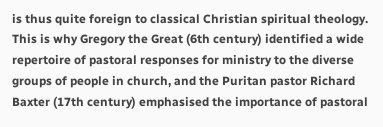is thus quite foreign to classical Christian spiritual theology. This is why Gregory the Great (6th century) identified a wide repertoire of pastoral responses for ministry to the diverse groups of people in church, and the Puritan pastor Richard Baxter (17th century) emphasised the importance of pastoral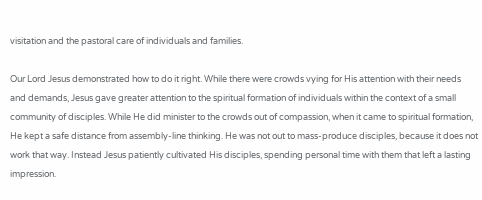visitation and the pastoral care of individuals and families.

Our Lord Jesus demonstrated how to do it right. While there were crowds vying for His attention with their needs and demands, Jesus gave greater attention to the spiritual formation of individuals within the context of a small community of disciples. While He did minister to the crowds out of compassion, when it came to spiritual formation, He kept a safe distance from assembly-line thinking. He was not out to mass-produce disciples, because it does not work that way. Instead Jesus patiently cultivated His disciples, spending personal time with them that left a lasting impression.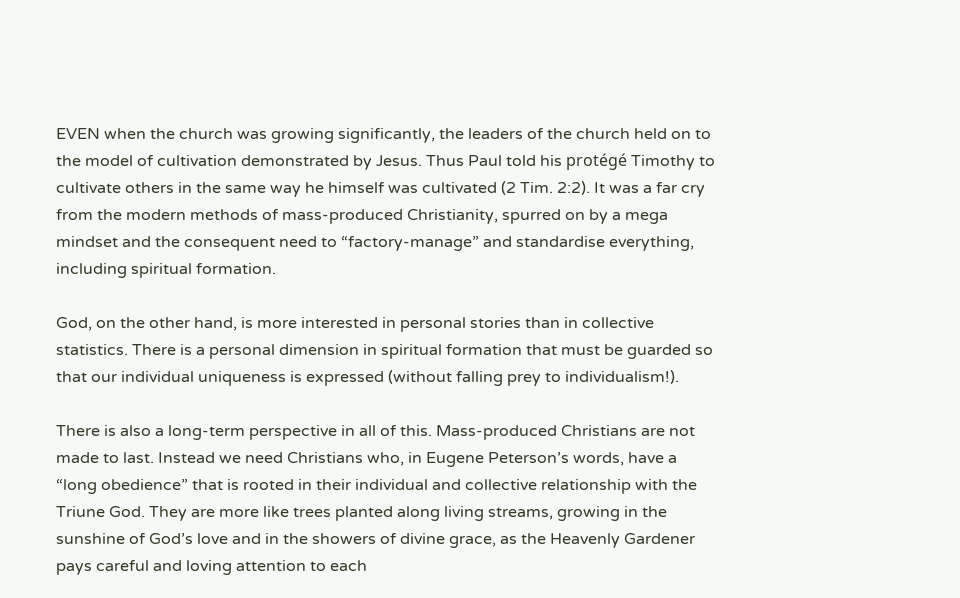EVEN when the church was growing significantly, the leaders of the church held on to the model of cultivation demonstrated by Jesus. Thus Paul told his protégé Timothy to cultivate others in the same way he himself was cultivated (2 Tim. 2:2). It was a far cry from the modern methods of mass-produced Christianity, spurred on by a mega mindset and the consequent need to “factory-manage” and standardise everything, including spiritual formation.

God, on the other hand, is more interested in personal stories than in collective statistics. There is a personal dimension in spiritual formation that must be guarded so that our individual uniqueness is expressed (without falling prey to individualism!).

There is also a long-term perspective in all of this. Mass-produced Christians are not made to last. Instead we need Christians who, in Eugene Peterson’s words, have a “long obedience” that is rooted in their individual and collective relationship with the Triune God. They are more like trees planted along living streams, growing in the sunshine of God’s love and in the showers of divine grace, as the Heavenly Gardener pays careful and loving attention to each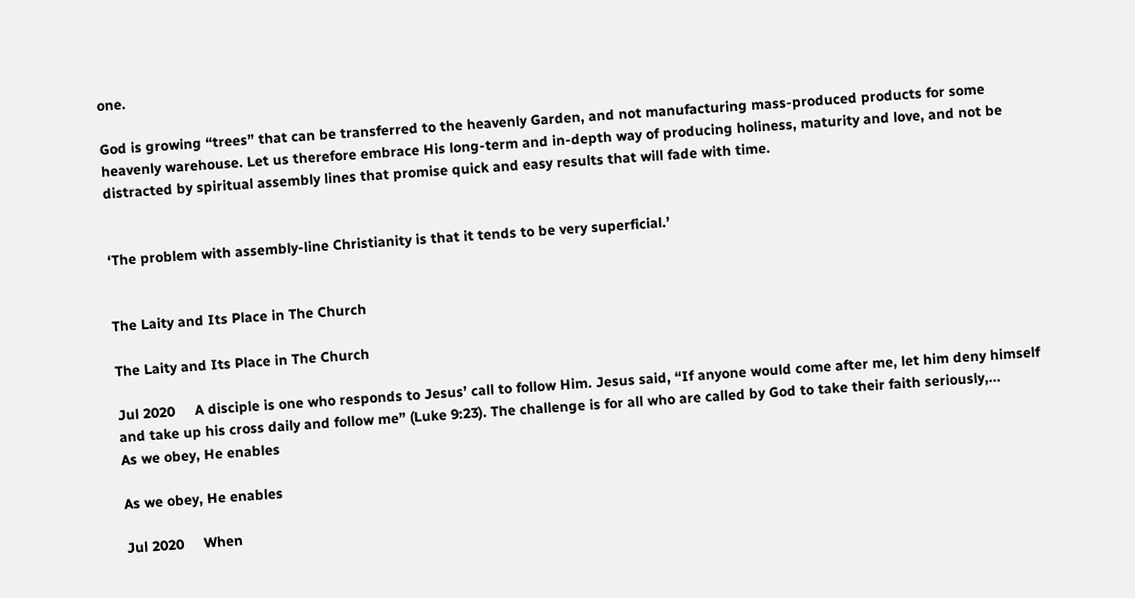one.

God is growing “trees” that can be transferred to the heavenly Garden, and not manufacturing mass-produced products for some heavenly warehouse. Let us therefore embrace His long-term and in-depth way of producing holiness, maturity and love, and not be distracted by spiritual assembly lines that promise quick and easy results that will fade with time.


‘The problem with assembly-line Christianity is that it tends to be very superficial.’


The Laity and Its Place in The Church

The Laity and Its Place in The Church

Jul 2020     A disciple is one who responds to Jesus’ call to follow Him. Jesus said, “If anyone would come after me, let him deny himself and take up his cross daily and follow me” (Luke 9:23). The challenge is for all who are called by God to take their faith seriously,...
As we obey, He enables

As we obey, He enables

Jul 2020     When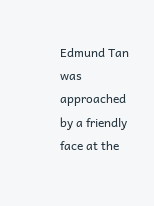Edmund Tan was approached by a friendly face at the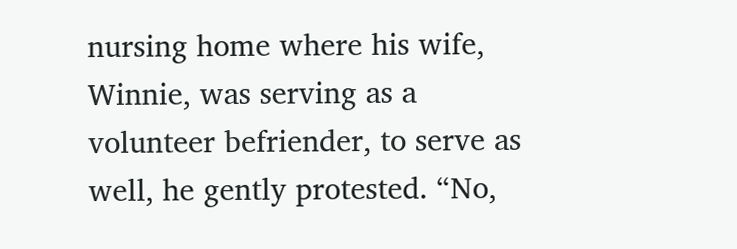nursing home where his wife, Winnie, was serving as a volunteer befriender, to serve as well, he gently protested. “No,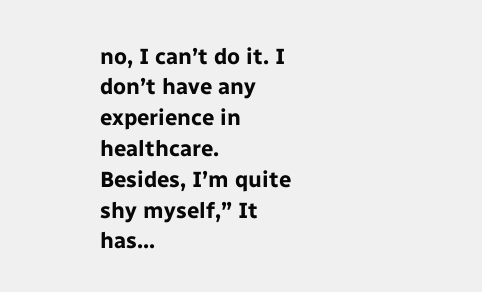no, I can’t do it. I don’t have any experience in healthcare. Besides, I’m quite shy myself,” It has...